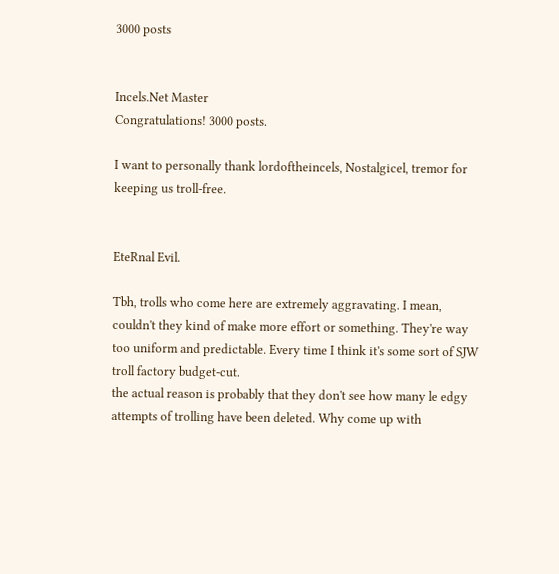3000 posts


Incels.Net Master
Congratulations! 3000 posts.

I want to personally thank lordoftheincels, Nostalgicel, tremor for keeping us troll-free.


EteRnal Evil.

Tbh, trolls who come here are extremely aggravating. I mean, couldn't they kind of make more effort or something. They're way too uniform and predictable. Every time I think it's some sort of SJW troll factory budget-cut.
the actual reason is probably that they don't see how many le edgy attempts of trolling have been deleted. Why come up with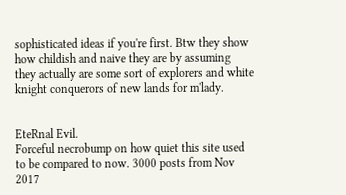sophisticated ideas if you're first. Btw they show how childish and naive they are by assuming they actually are some sort of explorers and white knight conquerors of new lands for m'lady.


EteRnal Evil.
Forceful necrobump on how quiet this site used to be compared to now. 3000 posts from Nov 2017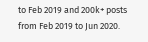to Feb 2019 and 200k+ posts from Feb 2019 to Jun 2020.